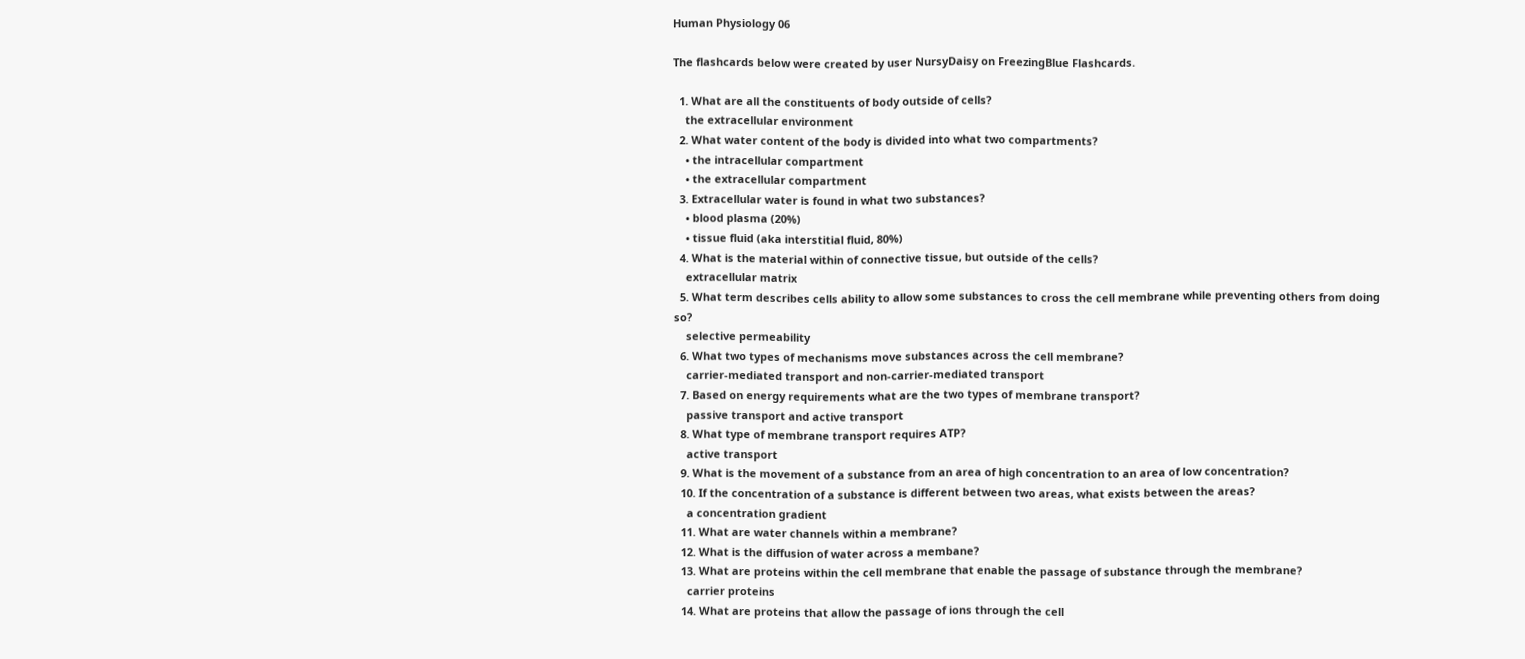Human Physiology 06

The flashcards below were created by user NursyDaisy on FreezingBlue Flashcards.

  1. What are all the constituents of body outside of cells?
    the extracellular environment
  2. What water content of the body is divided into what two compartments?
    • the intracellular compartment
    • the extracellular compartment
  3. Extracellular water is found in what two substances?
    • blood plasma (20%)
    • tissue fluid (aka interstitial fluid, 80%)
  4. What is the material within of connective tissue, but outside of the cells?
    extracellular matrix
  5. What term describes cells ability to allow some substances to cross the cell membrane while preventing others from doing so?
    selective permeability
  6. What two types of mechanisms move substances across the cell membrane?
    carrier-mediated transport and non-carrier-mediated transport
  7. Based on energy requirements what are the two types of membrane transport?
    passive transport and active transport
  8. What type of membrane transport requires ATP?
    active transport
  9. What is the movement of a substance from an area of high concentration to an area of low concentration?
  10. If the concentration of a substance is different between two areas, what exists between the areas?
    a concentration gradient
  11. What are water channels within a membrane?
  12. What is the diffusion of water across a membane?
  13. What are proteins within the cell membrane that enable the passage of substance through the membrane?
    carrier proteins
  14. What are proteins that allow the passage of ions through the cell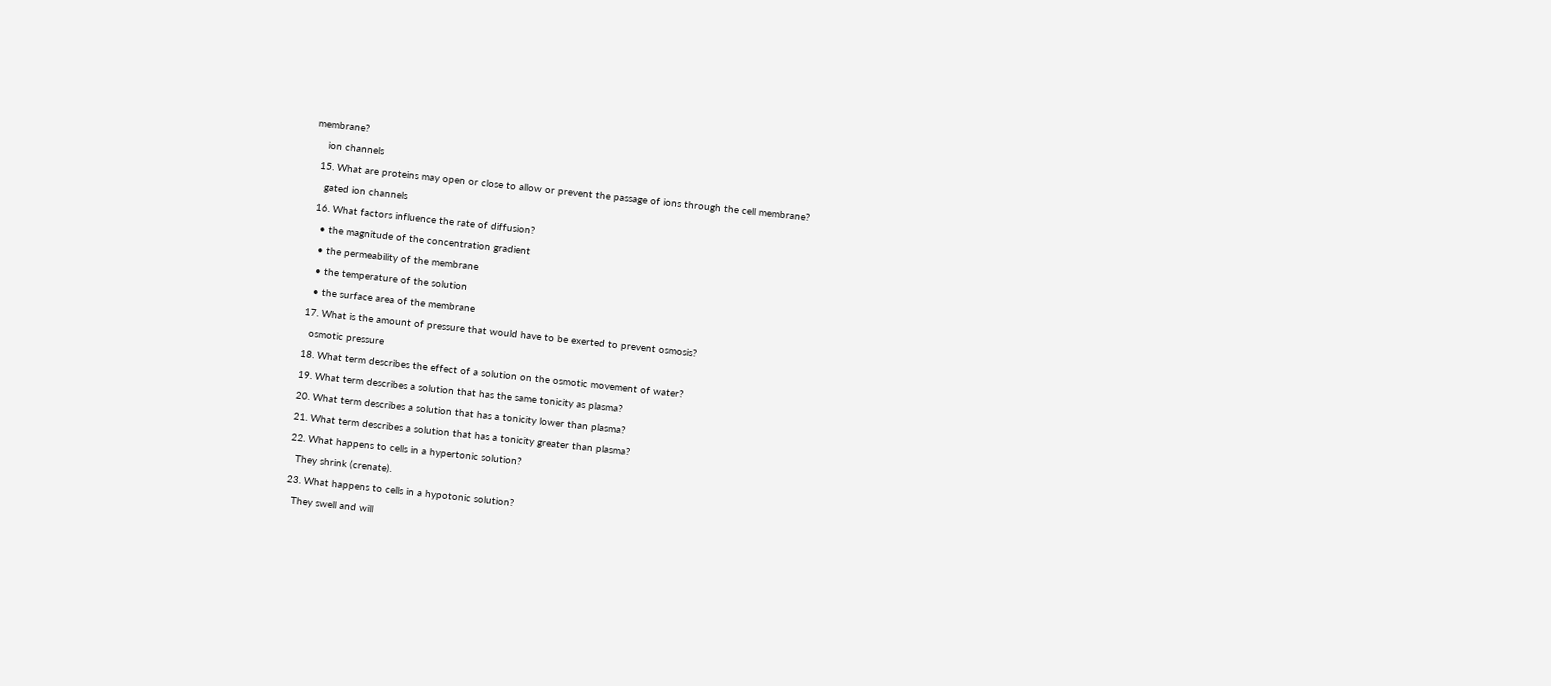membrane?
    ion channels
  15. What are proteins may open or close to allow or prevent the passage of ions through the cell membrane?
    gated ion channels
  16. What factors influence the rate of diffusion?
    • the magnitude of the concentration gradient
    • the permeability of the membrane
    • the temperature of the solution
    • the surface area of the membrane
  17. What is the amount of pressure that would have to be exerted to prevent osmosis?
    osmotic pressure
  18. What term describes the effect of a solution on the osmotic movement of water?
  19. What term describes a solution that has the same tonicity as plasma?
  20. What term describes a solution that has a tonicity lower than plasma?
  21. What term describes a solution that has a tonicity greater than plasma?
  22. What happens to cells in a hypertonic solution?
    They shrink (crenate).
  23. What happens to cells in a hypotonic solution?
    They swell and will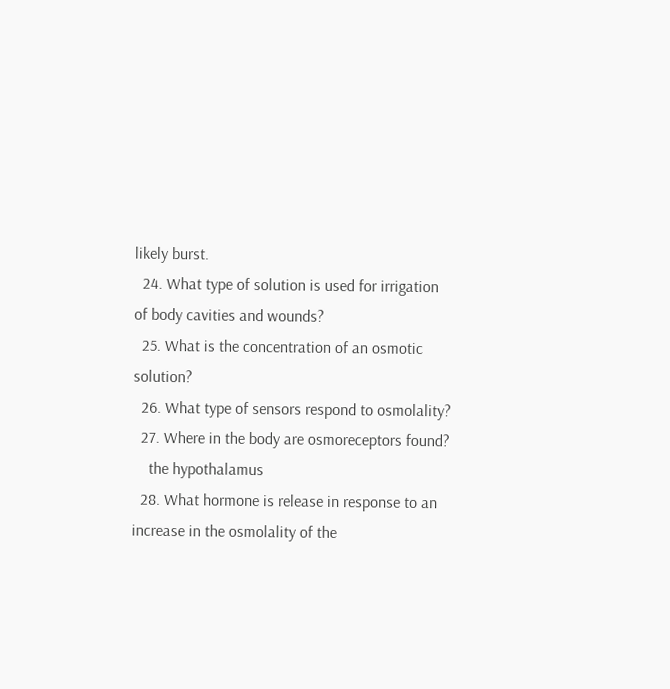likely burst.
  24. What type of solution is used for irrigation of body cavities and wounds?
  25. What is the concentration of an osmotic solution?
  26. What type of sensors respond to osmolality?
  27. Where in the body are osmoreceptors found?
    the hypothalamus
  28. What hormone is release in response to an increase in the osmolality of the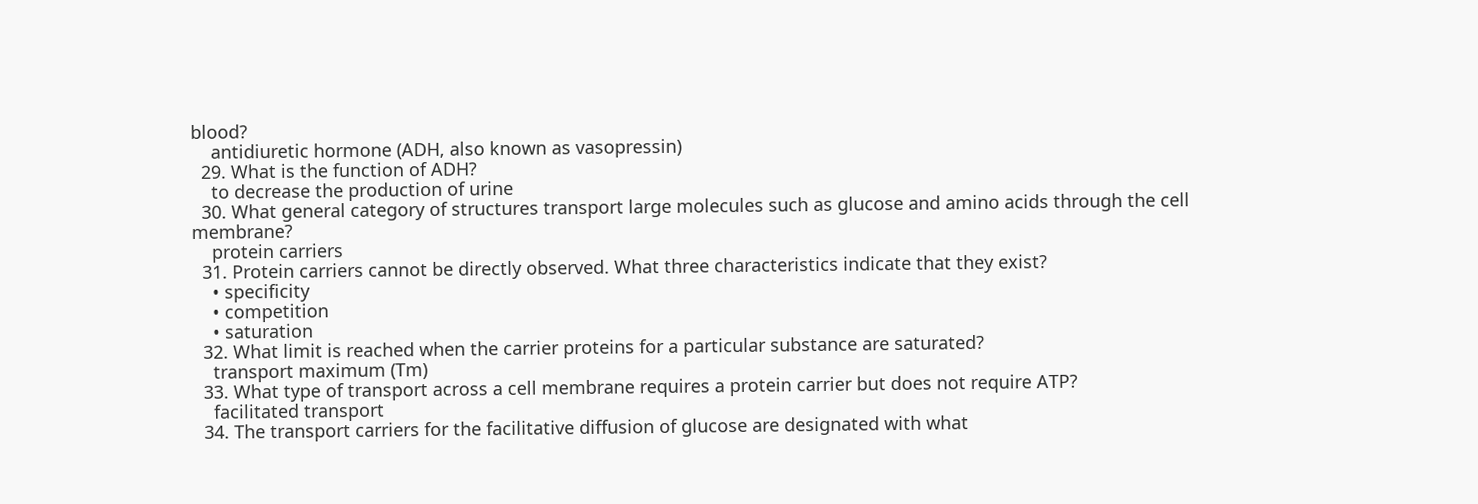blood?
    antidiuretic hormone (ADH, also known as vasopressin)
  29. What is the function of ADH?
    to decrease the production of urine
  30. What general category of structures transport large molecules such as glucose and amino acids through the cell membrane?
    protein carriers
  31. Protein carriers cannot be directly observed. What three characteristics indicate that they exist?
    • specificity
    • competition
    • saturation
  32. What limit is reached when the carrier proteins for a particular substance are saturated?
    transport maximum (Tm)
  33. What type of transport across a cell membrane requires a protein carrier but does not require ATP?
    facilitated transport
  34. The transport carriers for the facilitative diffusion of glucose are designated with what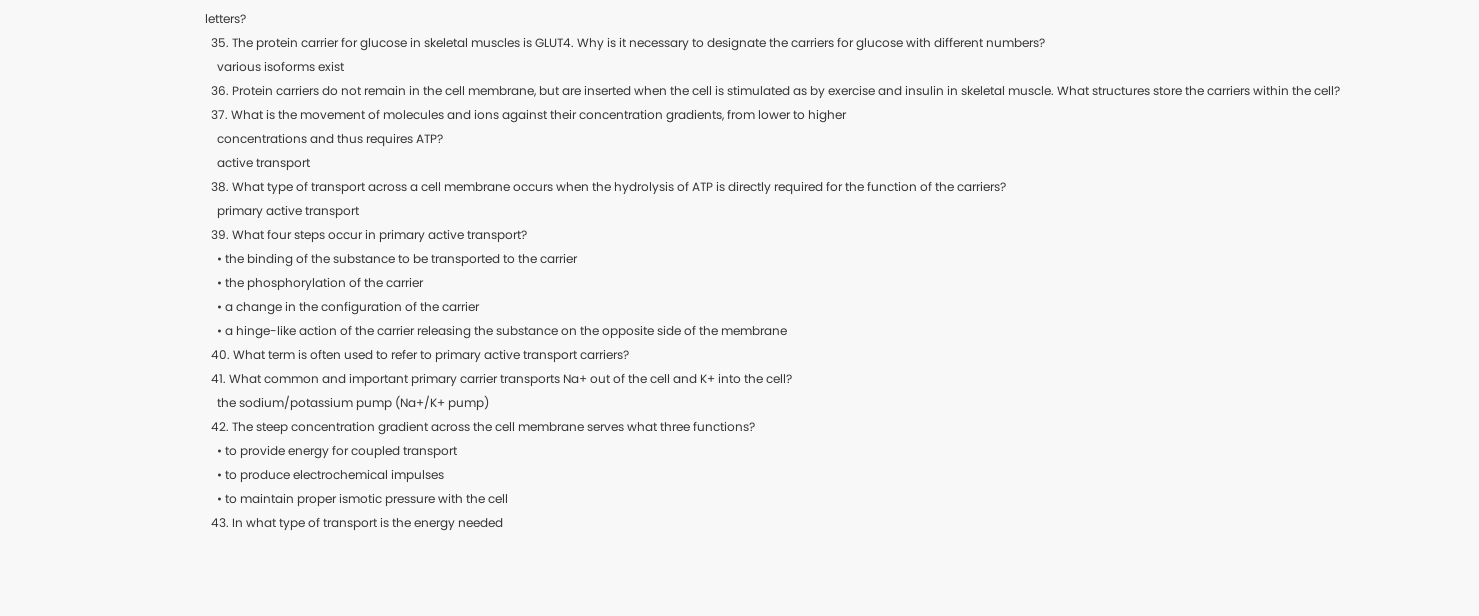letters?
  35. The protein carrier for glucose in skeletal muscles is GLUT4. Why is it necessary to designate the carriers for glucose with different numbers?
    various isoforms exist
  36. Protein carriers do not remain in the cell membrane, but are inserted when the cell is stimulated as by exercise and insulin in skeletal muscle. What structures store the carriers within the cell?
  37. What is the movement of molecules and ions against their concentration gradients, from lower to higher
    concentrations and thus requires ATP?
    active transport
  38. What type of transport across a cell membrane occurs when the hydrolysis of ATP is directly required for the function of the carriers?
    primary active transport
  39. What four steps occur in primary active transport?
    • the binding of the substance to be transported to the carrier
    • the phosphorylation of the carrier
    • a change in the configuration of the carrier
    • a hinge-like action of the carrier releasing the substance on the opposite side of the membrane
  40. What term is often used to refer to primary active transport carriers?
  41. What common and important primary carrier transports Na+ out of the cell and K+ into the cell?
    the sodium/potassium pump (Na+/K+ pump)
  42. The steep concentration gradient across the cell membrane serves what three functions?
    • to provide energy for coupled transport
    • to produce electrochemical impulses
    • to maintain proper ismotic pressure with the cell
  43. In what type of transport is the energy needed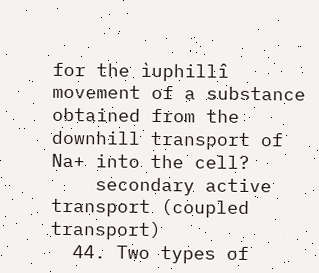for the ìuphillî movement of a substance obtained from the downhill transport of Na+ into the cell?
    secondary active transport (coupled transport)
  44. Two types of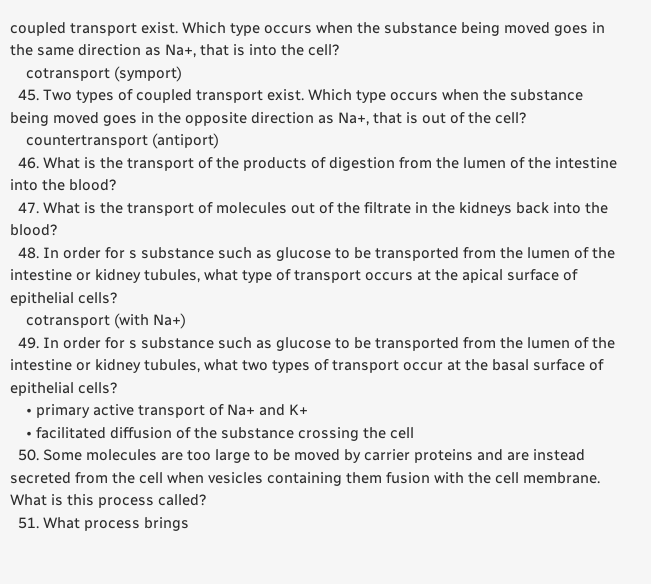coupled transport exist. Which type occurs when the substance being moved goes in the same direction as Na+, that is into the cell?
    cotransport (symport)
  45. Two types of coupled transport exist. Which type occurs when the substance being moved goes in the opposite direction as Na+, that is out of the cell?
    countertransport (antiport)
  46. What is the transport of the products of digestion from the lumen of the intestine into the blood?
  47. What is the transport of molecules out of the filtrate in the kidneys back into the blood?
  48. In order for s substance such as glucose to be transported from the lumen of the intestine or kidney tubules, what type of transport occurs at the apical surface of epithelial cells?
    cotransport (with Na+)
  49. In order for s substance such as glucose to be transported from the lumen of the intestine or kidney tubules, what two types of transport occur at the basal surface of epithelial cells?
    • primary active transport of Na+ and K+
    • facilitated diffusion of the substance crossing the cell
  50. Some molecules are too large to be moved by carrier proteins and are instead secreted from the cell when vesicles containing them fusion with the cell membrane. What is this process called?
  51. What process brings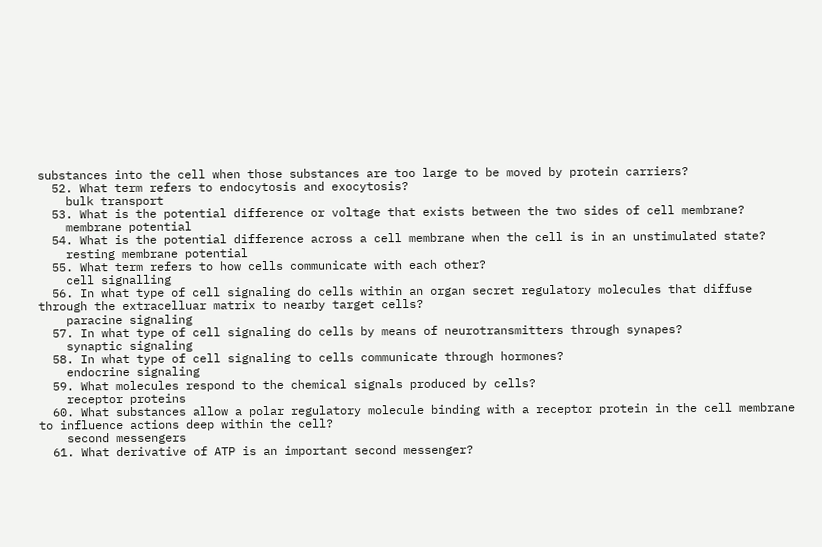substances into the cell when those substances are too large to be moved by protein carriers?
  52. What term refers to endocytosis and exocytosis?
    bulk transport
  53. What is the potential difference or voltage that exists between the two sides of cell membrane?
    membrane potential
  54. What is the potential difference across a cell membrane when the cell is in an unstimulated state?
    resting membrane potential
  55. What term refers to how cells communicate with each other?
    cell signalling
  56. In what type of cell signaling do cells within an organ secret regulatory molecules that diffuse through the extracelluar matrix to nearby target cells?
    paracine signaling
  57. In what type of cell signaling do cells by means of neurotransmitters through synapes?
    synaptic signaling
  58. In what type of cell signaling to cells communicate through hormones?
    endocrine signaling
  59. What molecules respond to the chemical signals produced by cells?
    receptor proteins
  60. What substances allow a polar regulatory molecule binding with a receptor protein in the cell membrane to influence actions deep within the cell?
    second messengers
  61. What derivative of ATP is an important second messenger?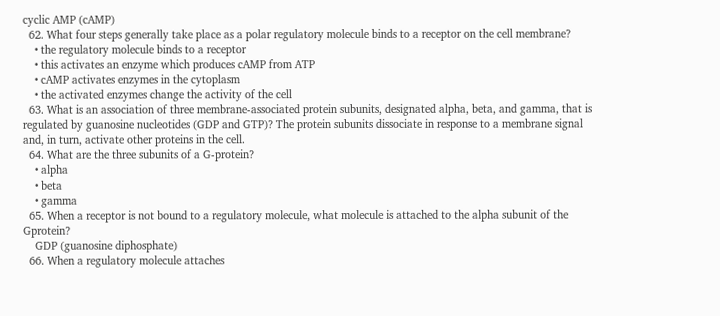cyclic AMP (cAMP)
  62. What four steps generally take place as a polar regulatory molecule binds to a receptor on the cell membrane?
    • the regulatory molecule binds to a receptor
    • this activates an enzyme which produces cAMP from ATP
    • cAMP activates enzymes in the cytoplasm
    • the activated enzymes change the activity of the cell
  63. What is an association of three membrane-associated protein subunits, designated alpha, beta, and gamma, that is regulated by guanosine nucleotides (GDP and GTP)? The protein subunits dissociate in response to a membrane signal and, in turn, activate other proteins in the cell.
  64. What are the three subunits of a G-protein?
    • alpha
    • beta
    • gamma
  65. When a receptor is not bound to a regulatory molecule, what molecule is attached to the alpha subunit of the Gprotein?
    GDP (guanosine diphosphate)
  66. When a regulatory molecule attaches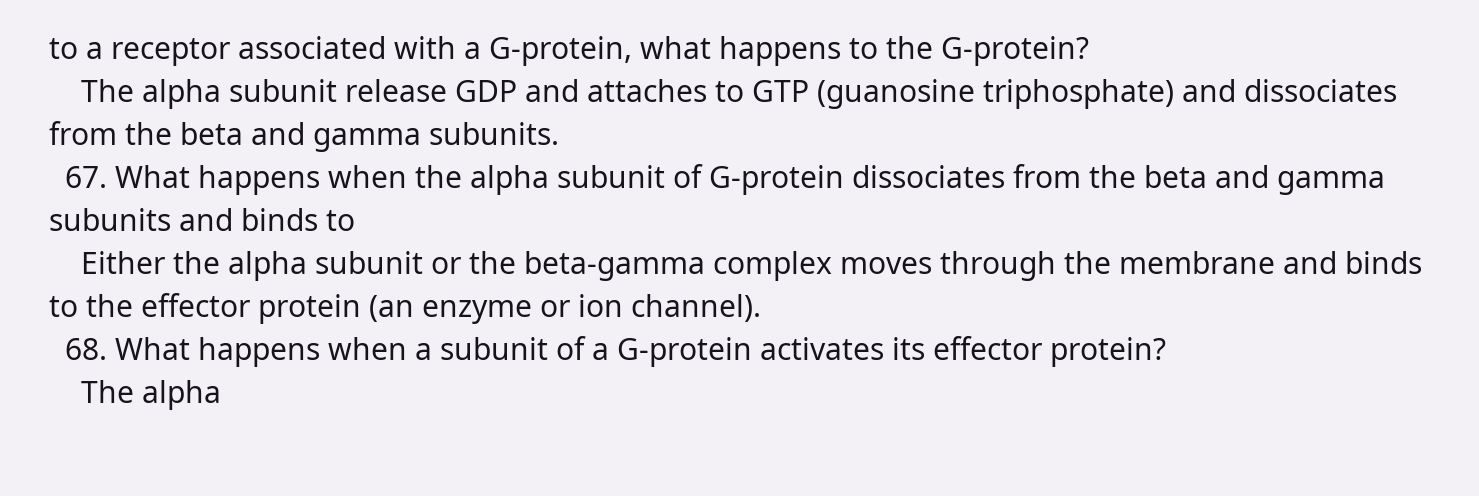to a receptor associated with a G-protein, what happens to the G-protein?
    The alpha subunit release GDP and attaches to GTP (guanosine triphosphate) and dissociates from the beta and gamma subunits.
  67. What happens when the alpha subunit of G-protein dissociates from the beta and gamma subunits and binds to
    Either the alpha subunit or the beta-gamma complex moves through the membrane and binds to the effector protein (an enzyme or ion channel).
  68. What happens when a subunit of a G-protein activates its effector protein?
    The alpha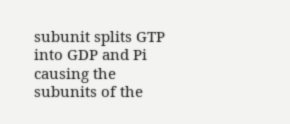subunit splits GTP into GDP and Pi causing the subunits of the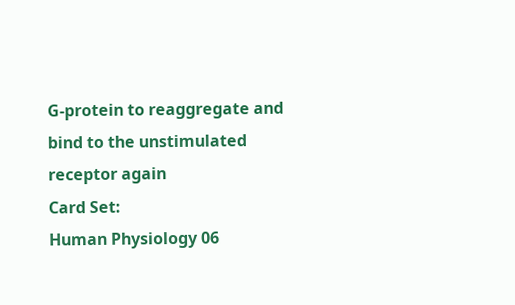G-protein to reaggregate and bind to the unstimulated receptor again
Card Set:
Human Physiology 06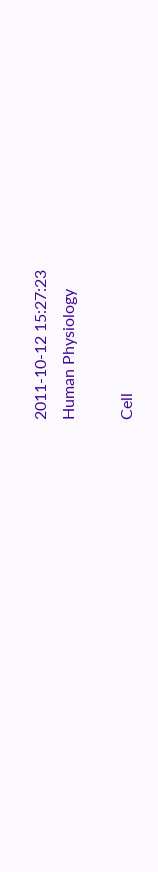2011-10-12 15:27:23
Human Physiology

Cell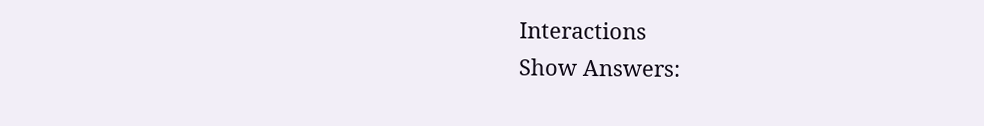Interactions
Show Answers: